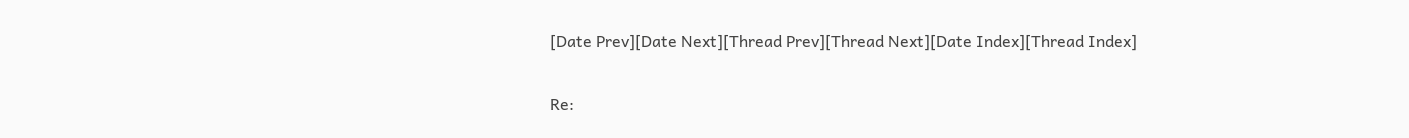[Date Prev][Date Next][Thread Prev][Thread Next][Date Index][Thread Index]

Re: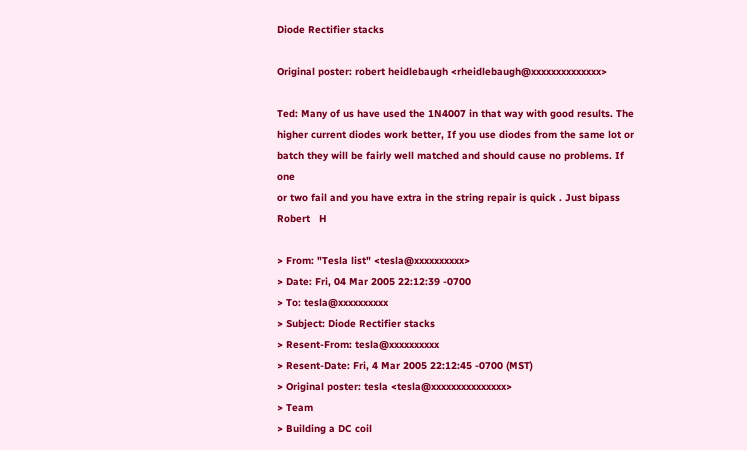Diode Rectifier stacks

Original poster: robert heidlebaugh <rheidlebaugh@xxxxxxxxxxxxxx>

Ted: Many of us have used the 1N4007 in that way with good results. The
higher current diodes work better, If you use diodes from the same lot or
batch they will be fairly well matched and should cause no problems. If one
or two fail and you have extra in the string repair is quick . Just bipass
Robert   H

> From: "Tesla list" <tesla@xxxxxxxxxx>
> Date: Fri, 04 Mar 2005 22:12:39 -0700
> To: tesla@xxxxxxxxxx
> Subject: Diode Rectifier stacks
> Resent-From: tesla@xxxxxxxxxx
> Resent-Date: Fri, 4 Mar 2005 22:12:45 -0700 (MST)
> Original poster: tesla <tesla@xxxxxxxxxxxxxxx>
> Team
> Building a DC coil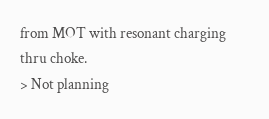from MOT with resonant charging thru choke.
> Not planning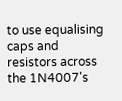to use equalising caps and resistors across the 1N4007's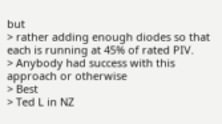but
> rather adding enough diodes so that each is running at 45% of rated PIV.
> Anybody had success with this approach or otherwise
> Best
> Ted L in NZ